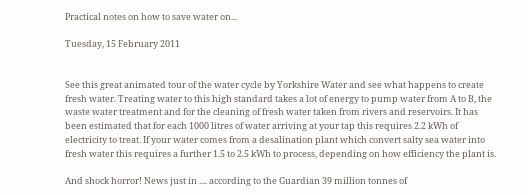Practical notes on how to save water on...

Tuesday, 15 February 2011


See this great animated tour of the water cycle by Yorkshire Water and see what happens to create fresh water. Treating water to this high standard takes a lot of energy to pump water from A to B, the waste water treatment and for the cleaning of fresh water taken from rivers and reservoirs. It has been estimated that for each 1000 litres of water arriving at your tap this requires 2.2 kWh of electricity to treat. If your water comes from a desalination plant which convert salty sea water into fresh water this requires a further 1.5 to 2.5 kWh to process, depending on how efficiency the plant is.

And shock horror! News just in .... according to the Guardian 39 million tonnes of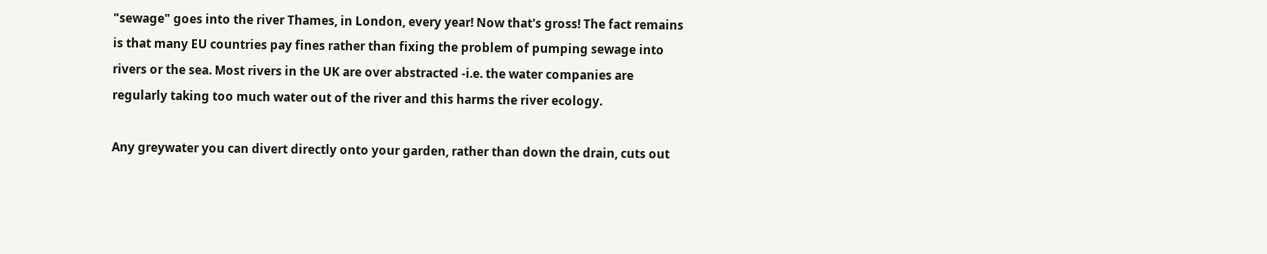"sewage" goes into the river Thames, in London, every year! Now that's gross! The fact remains is that many EU countries pay fines rather than fixing the problem of pumping sewage into rivers or the sea. Most rivers in the UK are over abstracted -i.e. the water companies are regularly taking too much water out of the river and this harms the river ecology.

Any greywater you can divert directly onto your garden, rather than down the drain, cuts out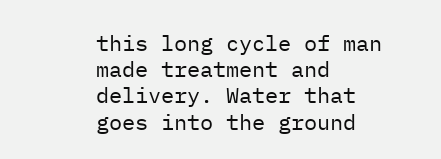this long cycle of man made treatment and delivery. Water that goes into the ground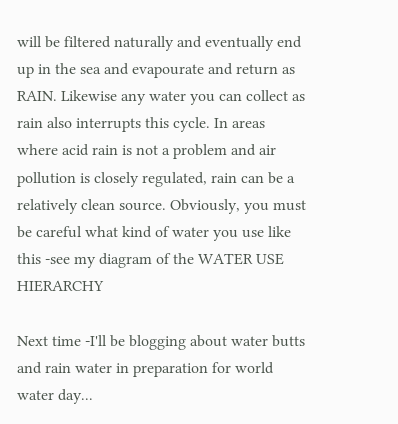will be filtered naturally and eventually end up in the sea and evapourate and return as RAIN. Likewise any water you can collect as rain also interrupts this cycle. In areas where acid rain is not a problem and air pollution is closely regulated, rain can be a relatively clean source. Obviously, you must be careful what kind of water you use like this -see my diagram of the WATER USE HIERARCHY

Next time -I'll be blogging about water butts and rain water in preparation for world water day...